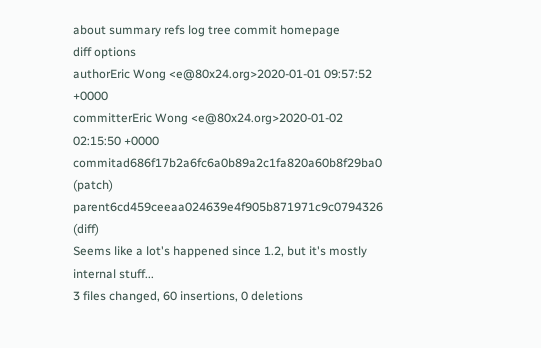about summary refs log tree commit homepage
diff options
authorEric Wong <e@80x24.org>2020-01-01 09:57:52 +0000
committerEric Wong <e@80x24.org>2020-01-02 02:15:50 +0000
commitad686f17b2a6fc6a0b89a2c1fa820a60b8f29ba0 (patch)
parent6cd459ceeaa024639e4f905b871971c9c0794326 (diff)
Seems like a lot's happened since 1.2, but it's mostly
internal stuff...
3 files changed, 60 insertions, 0 deletions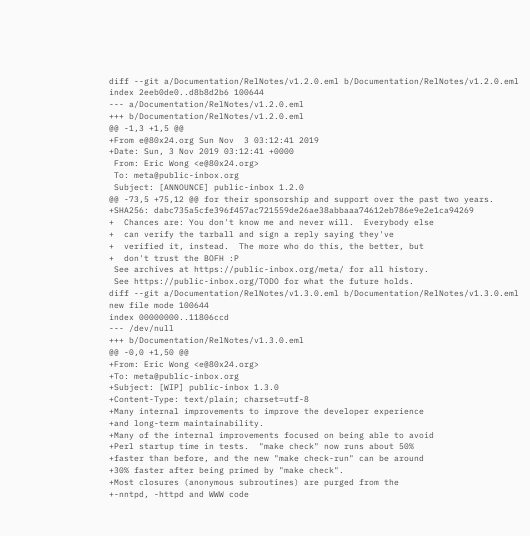diff --git a/Documentation/RelNotes/v1.2.0.eml b/Documentation/RelNotes/v1.2.0.eml
index 2eeb0de0..d8b8d2b6 100644
--- a/Documentation/RelNotes/v1.2.0.eml
+++ b/Documentation/RelNotes/v1.2.0.eml
@@ -1,3 +1,5 @@
+From e@80x24.org Sun Nov  3 03:12:41 2019
+Date: Sun, 3 Nov 2019 03:12:41 +0000
 From: Eric Wong <e@80x24.org>
 To: meta@public-inbox.org
 Subject: [ANNOUNCE] public-inbox 1.2.0
@@ -73,5 +75,12 @@ for their sponsorship and support over the past two years.
+SHA256: dabc735a5cfe396f457ac721559de26ae38abbaaa74612eb786e9e2e1ca94269
+  Chances are: You don't know me and never will.  Everybody else
+  can verify the tarball and sign a reply saying they've
+  verified it, instead.  The more who do this, the better, but
+  don't trust the BOFH :P
 See archives at https://public-inbox.org/meta/ for all history.
 See https://public-inbox.org/TODO for what the future holds.
diff --git a/Documentation/RelNotes/v1.3.0.eml b/Documentation/RelNotes/v1.3.0.eml
new file mode 100644
index 00000000..11806ccd
--- /dev/null
+++ b/Documentation/RelNotes/v1.3.0.eml
@@ -0,0 +1,50 @@
+From: Eric Wong <e@80x24.org>
+To: meta@public-inbox.org
+Subject: [WIP] public-inbox 1.3.0
+Content-Type: text/plain; charset=utf-8
+Many internal improvements to improve the developer experience
+and long-term maintainability.
+Many of the internal improvements focused on being able to avoid
+Perl startup time in tests.  "make check" now runs about 50%
+faster than before, and the new "make check-run" can be around
+30% faster after being primed by "make check".
+Most closures (anonymous subroutines) are purged from the
+-nntpd, -httpd and WWW code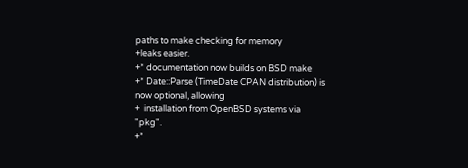paths to make checking for memory
+leaks easier.
+* documentation now builds on BSD make
+* Date::Parse (TimeDate CPAN distribution) is now optional, allowing
+  installation from OpenBSD systems via "pkg".
+*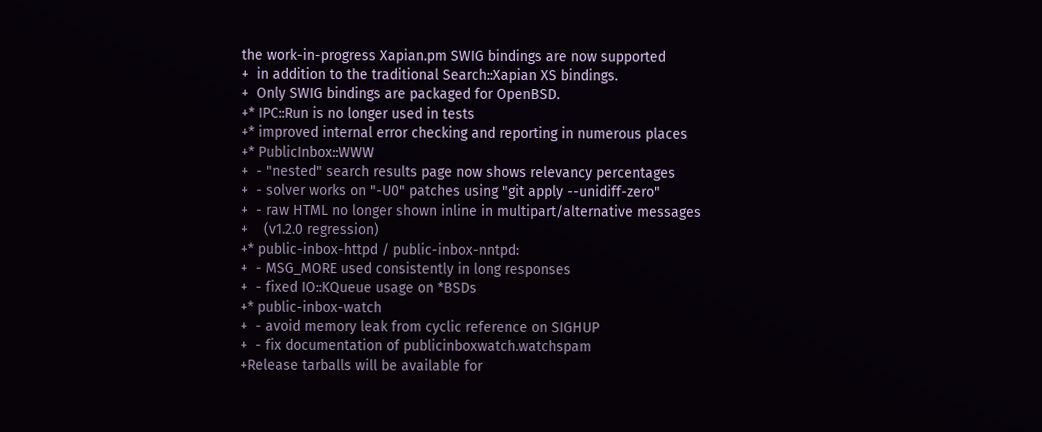the work-in-progress Xapian.pm SWIG bindings are now supported
+  in addition to the traditional Search::Xapian XS bindings.
+  Only SWIG bindings are packaged for OpenBSD.
+* IPC::Run is no longer used in tests
+* improved internal error checking and reporting in numerous places
+* PublicInbox::WWW
+  - "nested" search results page now shows relevancy percentages
+  - solver works on "-U0" patches using "git apply --unidiff-zero"
+  - raw HTML no longer shown inline in multipart/alternative messages
+    (v1.2.0 regression)
+* public-inbox-httpd / public-inbox-nntpd:
+  - MSG_MORE used consistently in long responses
+  - fixed IO::KQueue usage on *BSDs
+* public-inbox-watch
+  - avoid memory leak from cyclic reference on SIGHUP
+  - fix documentation of publicinboxwatch.watchspam
+Release tarballs will be available for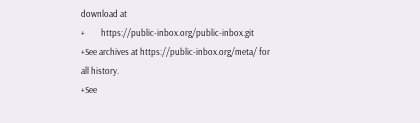download at
+        https://public-inbox.org/public-inbox.git
+See archives at https://public-inbox.org/meta/ for all history.
+See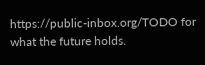https://public-inbox.org/TODO for what the future holds.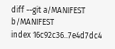diff --git a/MANIFEST b/MANIFEST
index 16c92c36..7e4d7dc4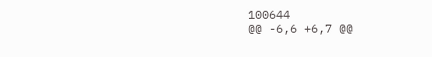100644
@@ -6,6 +6,7 @@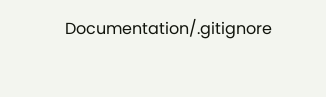Documentation/.gitignore